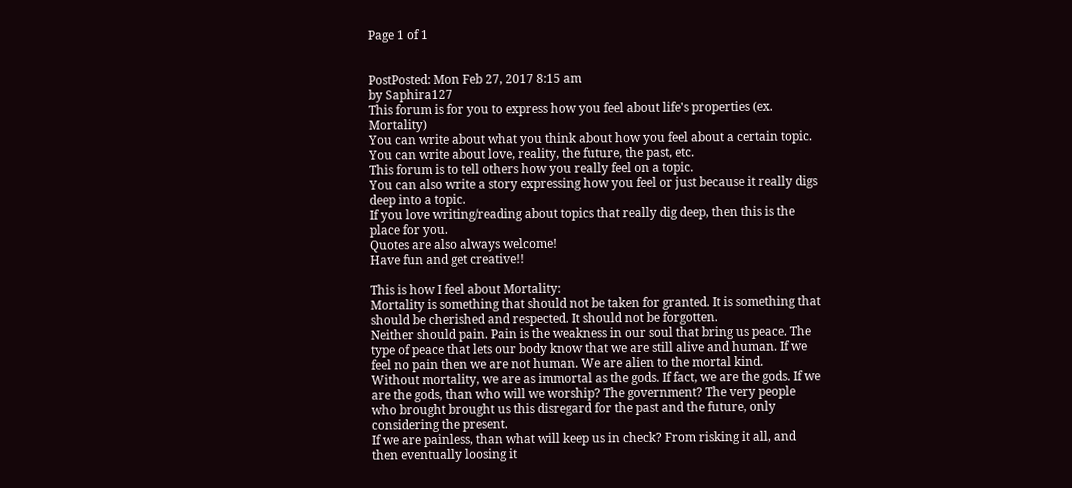Page 1 of 1


PostPosted: Mon Feb 27, 2017 8:15 am
by Saphira127
This forum is for you to express how you feel about life's properties (ex. Mortality)
You can write about what you think about how you feel about a certain topic.
You can write about love, reality, the future, the past, etc.
This forum is to tell others how you really feel on a topic.
You can also write a story expressing how you feel or just because it really digs deep into a topic.
If you love writing/reading about topics that really dig deep, then this is the place for you.
Quotes are also always welcome!
Have fun and get creative!!

This is how I feel about Mortality:
Mortality is something that should not be taken for granted. It is something that should be cherished and respected. It should not be forgotten.
Neither should pain. Pain is the weakness in our soul that bring us peace. The type of peace that lets our body know that we are still alive and human. If we feel no pain then we are not human. We are alien to the mortal kind.
Without mortality, we are as immortal as the gods. If fact, we are the gods. If we are the gods, than who will we worship? The government? The very people who brought brought us this disregard for the past and the future, only considering the present.
If we are painless, than what will keep us in check? From risking it all, and then eventually loosing it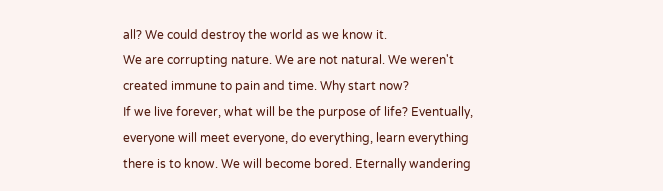all? We could destroy the world as we know it.
We are corrupting nature. We are not natural. We weren't created immune to pain and time. Why start now?
If we live forever, what will be the purpose of life? Eventually, everyone will meet everyone, do everything, learn everything there is to know. We will become bored. Eternally wandering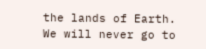the lands of Earth.
We will never go to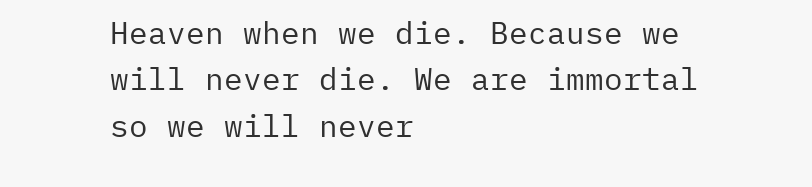Heaven when we die. Because we will never die. We are immortal so we will never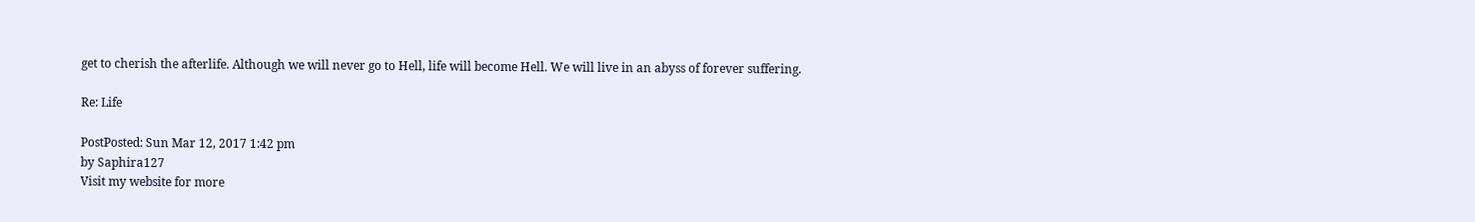get to cherish the afterlife. Although we will never go to Hell, life will become Hell. We will live in an abyss of forever suffering.

Re: Life

PostPosted: Sun Mar 12, 2017 1:42 pm
by Saphira127
Visit my website for more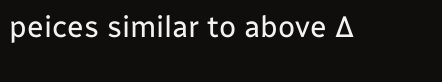peices similar to above ∆